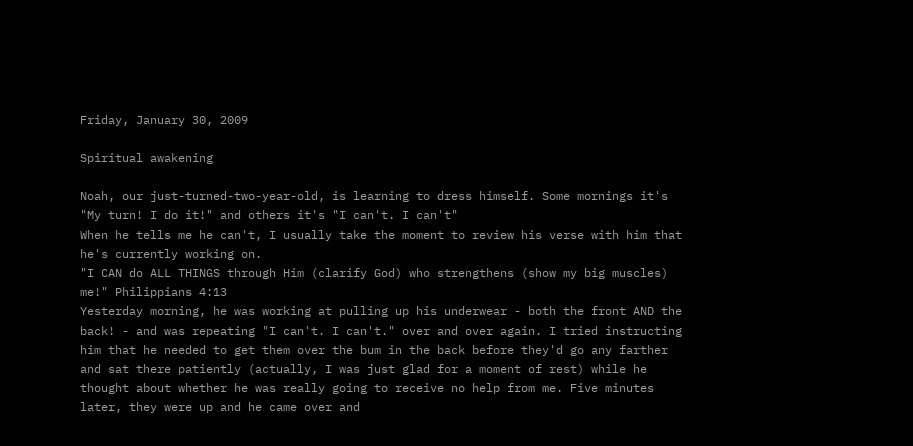Friday, January 30, 2009

Spiritual awakening

Noah, our just-turned-two-year-old, is learning to dress himself. Some mornings it's "My turn! I do it!" and others it's "I can't. I can't"
When he tells me he can't, I usually take the moment to review his verse with him that he's currently working on.
"I CAN do ALL THINGS through Him (clarify God) who strengthens (show my big muscles) me!" Philippians 4:13
Yesterday morning, he was working at pulling up his underwear - both the front AND the back! - and was repeating "I can't. I can't." over and over again. I tried instructing him that he needed to get them over the bum in the back before they'd go any farther and sat there patiently (actually, I was just glad for a moment of rest) while he thought about whether he was really going to receive no help from me. Five minutes later, they were up and he came over and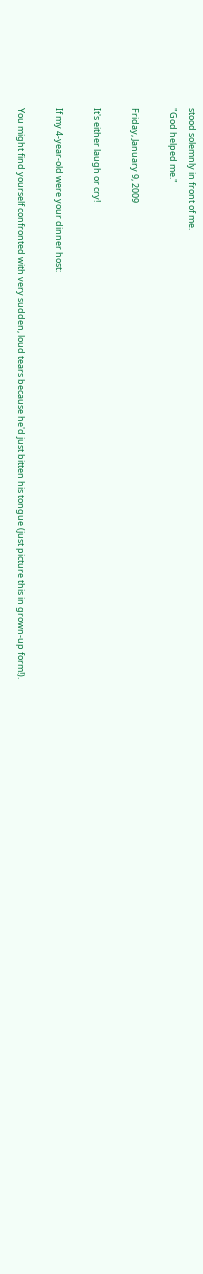stood solemnly in front of me.
"God helped me."

Friday, January 9, 2009

It's either laugh or cry!

If my 4-year-old were your dinner host:

You might find yourself confronted with very sudden, loud tears because he'd just bitten his tongue (just picture this in grown-up form!).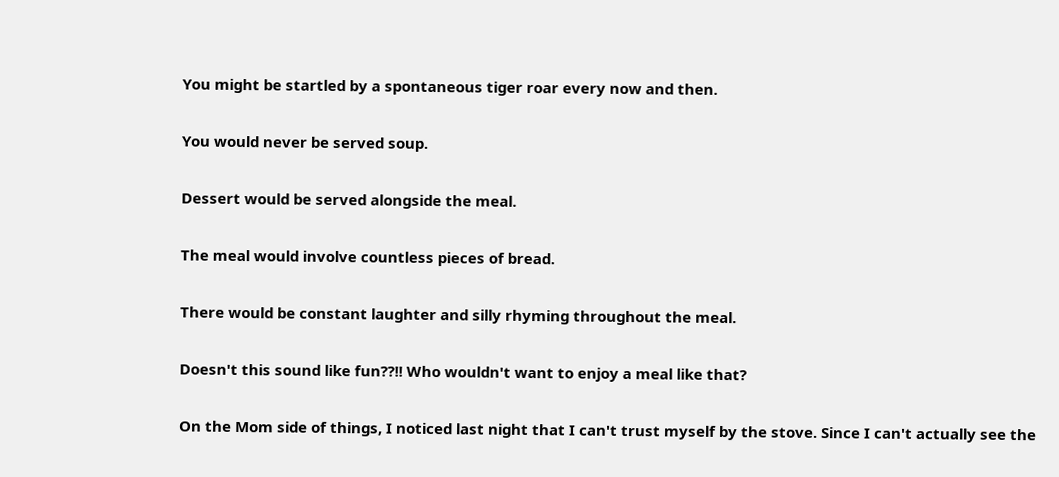You might be startled by a spontaneous tiger roar every now and then.

You would never be served soup.

Dessert would be served alongside the meal.

The meal would involve countless pieces of bread.

There would be constant laughter and silly rhyming throughout the meal.

Doesn't this sound like fun??!! Who wouldn't want to enjoy a meal like that?

On the Mom side of things, I noticed last night that I can't trust myself by the stove. Since I can't actually see the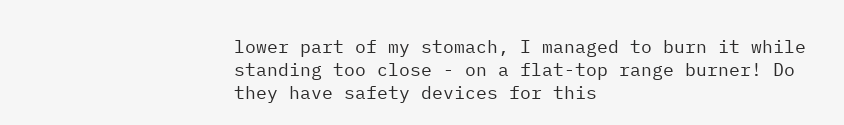lower part of my stomach, I managed to burn it while standing too close - on a flat-top range burner! Do they have safety devices for this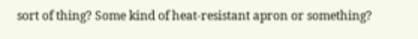sort of thing? Some kind of heat-resistant apron or something?